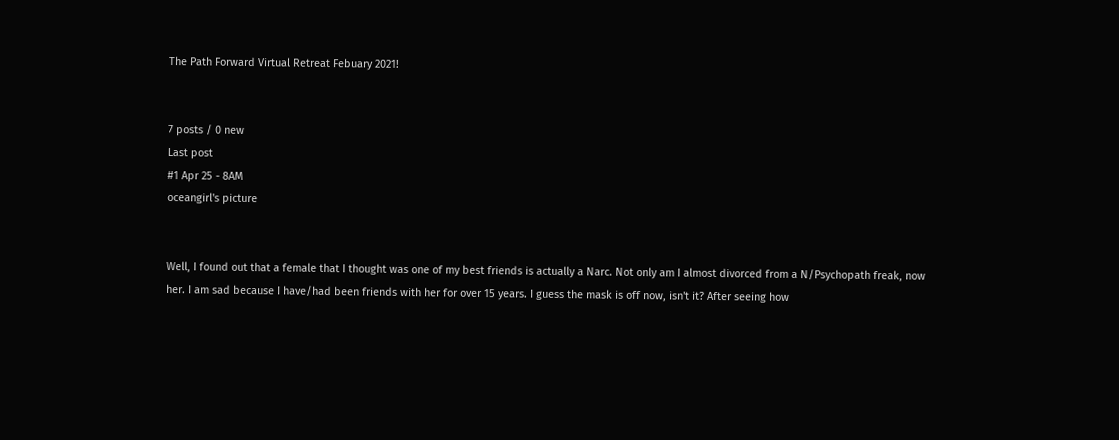The Path Forward Virtual Retreat Febuary 2021!


7 posts / 0 new
Last post
#1 Apr 25 - 8AM
oceangirl's picture


Well, I found out that a female that I thought was one of my best friends is actually a Narc. Not only am I almost divorced from a N/Psychopath freak, now her. I am sad because I have/had been friends with her for over 15 years. I guess the mask is off now, isn't it? After seeing how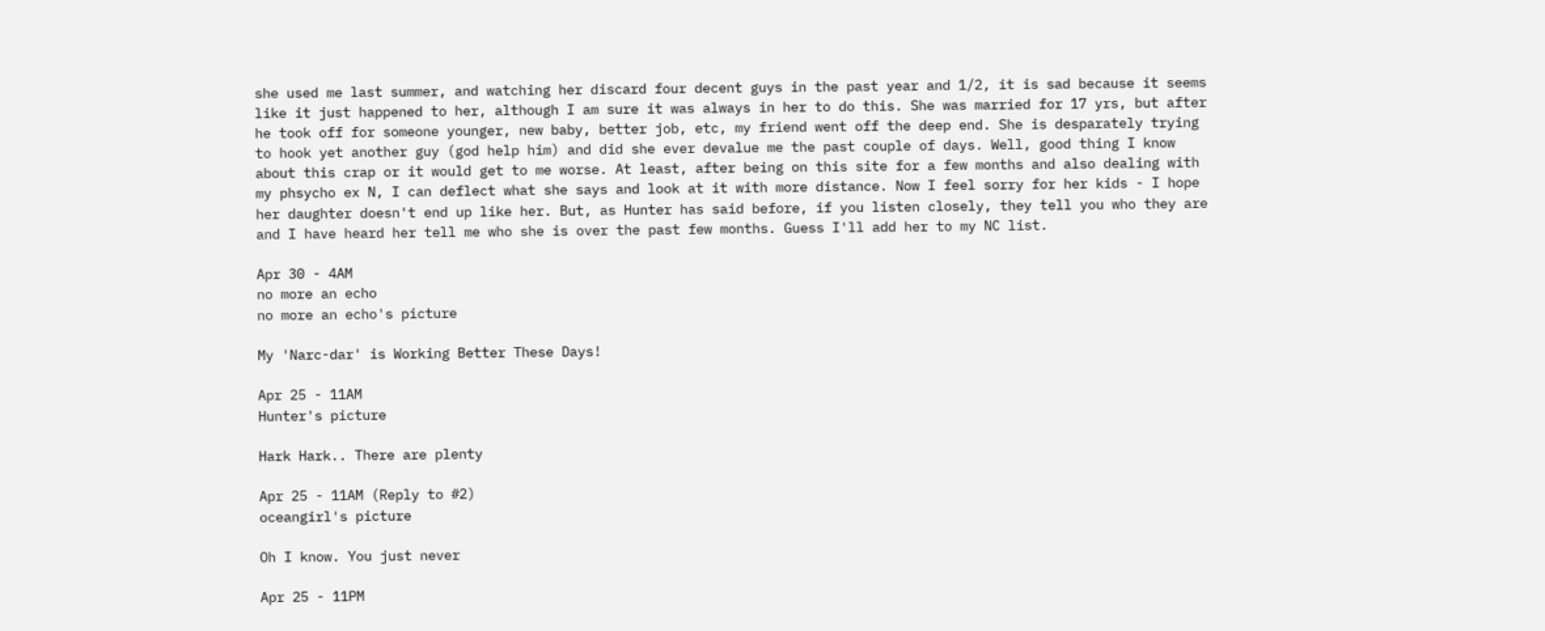she used me last summer, and watching her discard four decent guys in the past year and 1/2, it is sad because it seems like it just happened to her, although I am sure it was always in her to do this. She was married for 17 yrs, but after he took off for someone younger, new baby, better job, etc, my friend went off the deep end. She is desparately trying to hook yet another guy (god help him) and did she ever devalue me the past couple of days. Well, good thing I know about this crap or it would get to me worse. At least, after being on this site for a few months and also dealing with my phsycho ex N, I can deflect what she says and look at it with more distance. Now I feel sorry for her kids - I hope her daughter doesn't end up like her. But, as Hunter has said before, if you listen closely, they tell you who they are and I have heard her tell me who she is over the past few months. Guess I'll add her to my NC list.

Apr 30 - 4AM
no more an echo
no more an echo's picture

My 'Narc-dar' is Working Better These Days!

Apr 25 - 11AM
Hunter's picture

Hark Hark.. There are plenty

Apr 25 - 11AM (Reply to #2)
oceangirl's picture

Oh I know. You just never

Apr 25 - 11PM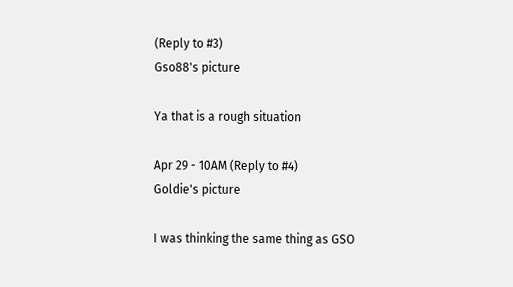(Reply to #3)
Gso88's picture

Ya that is a rough situation

Apr 29 - 10AM (Reply to #4)
Goldie's picture

I was thinking the same thing as GSO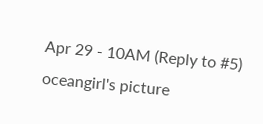Apr 29 - 10AM (Reply to #5)
oceangirl's picture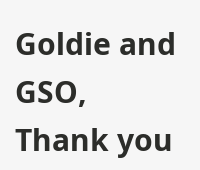Goldie and GSO, Thank you